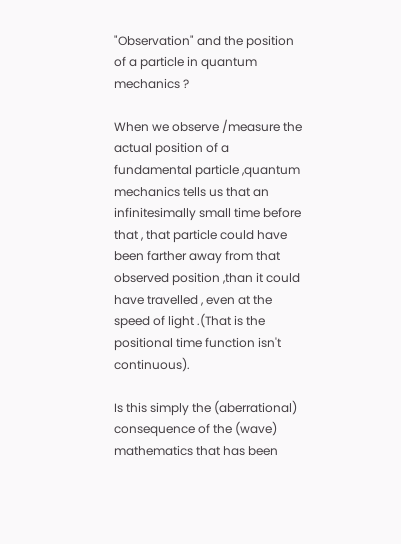"Observation" and the position of a particle in quantum mechanics ?

When we observe /measure the actual position of a fundamental particle ,quantum mechanics tells us that an infinitesimally small time before that , that particle could have been farther away from that observed position ,than it could have travelled , even at the speed of light .(That is the positional time function isn't continuous).

Is this simply the (aberrational) consequence of the (wave) mathematics that has been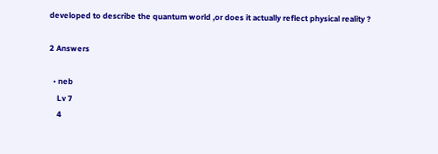developed to describe the quantum world ,or does it actually reflect physical reality ?

2 Answers

  • neb
    Lv 7
    4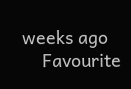weeks ago
    Favourite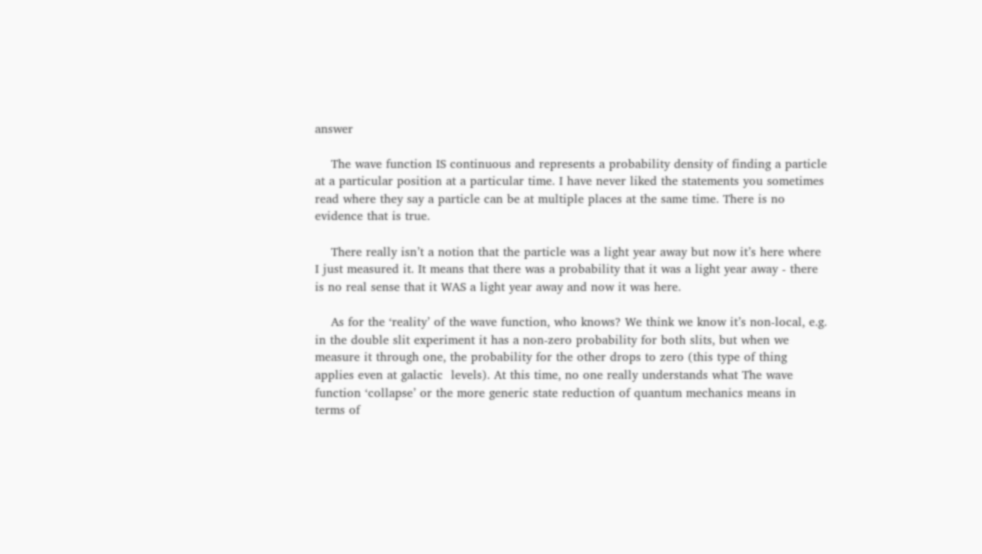answer

    The wave function IS continuous and represents a probability density of finding a particle at a particular position at a particular time. I have never liked the statements you sometimes read where they say a particle can be at multiple places at the same time. There is no evidence that is true.

    There really isn’t a notion that the particle was a light year away but now it’s here where I just measured it. It means that there was a probability that it was a light year away - there is no real sense that it WAS a light year away and now it was here.

    As for the ‘reality’ of the wave function, who knows? We think we know it’s non-local, e.g. in the double slit experiment it has a non-zero probability for both slits, but when we measure it through one, the probability for the other drops to zero (this type of thing applies even at galactic  levels). At this time, no one really understands what The wave function ‘collapse’ or the more generic state reduction of quantum mechanics means in terms of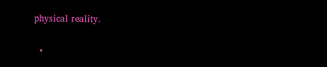physical reality.

  •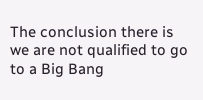The conclusion there is we are not qualified to go to a Big Bang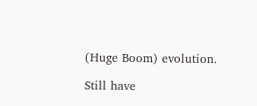(Huge Boom) evolution.

Still have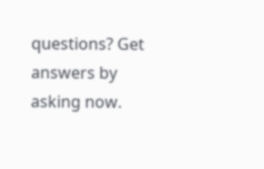questions? Get answers by asking now.